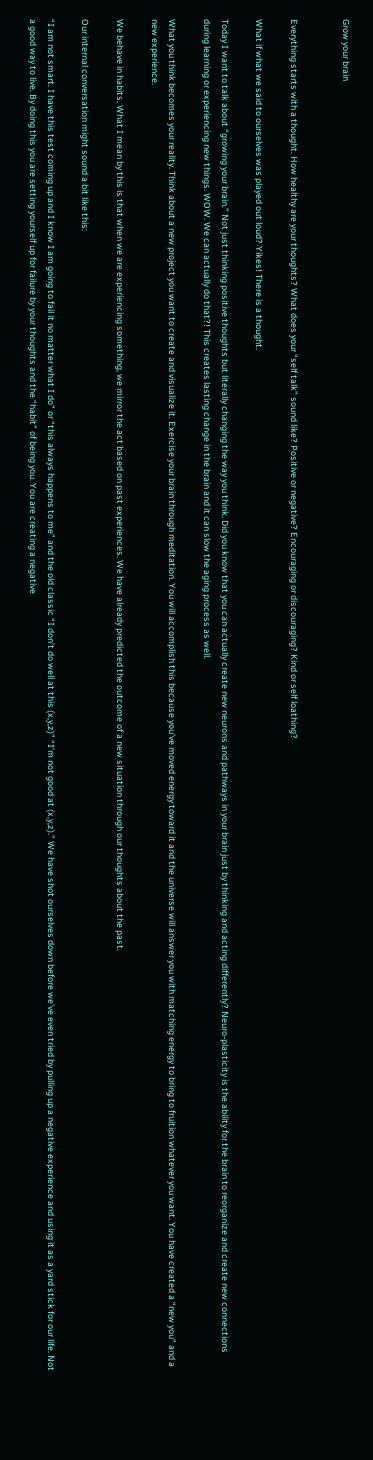Grow your brain


Everything starts with a thought. How healthy are your thoughts? What does your “self talk” sound like? Positive or negative? Encouraging or discouraging? Kind or self loathing?

What if what we said to ourselves was played out loud? Yikes! There is a thought.

Today I want to talk about “growing your brain.” Not just thinking positive thoughts but literally changing the way you think. Did you know that you can actually create new neurons and pathways in your brain just by thinking and acting differently? Neuro-plasticity is the ability for the brain to reorganize and create new connections during learning or experiencing new things. WOW. We can actually do that?! This creates lasting change in the brain and it can slow the aging process as well.

What you think becomes your reality. Think about a new project you want to create and visualize it. Exercise your brain through meditation. You will accomplish this because you’ve moved energy toward it and the universe will answer you with matching energy to bring to fruition whatever you want. You have created a “new you” and a new experience.

We behave in habits. What I mean by this is that when we are experiencing something, we mirror the act based on past experiences. We have already predicted the outcome of a new situation through our thoughts about the past.

Our internal conversation might sound a bit like this:

“I am not smart. I have this test coming up and I know I am going to fail it no matter what I do” or “this always happens to me” and the old classic “I don’t do well at this (x,y,z)” “I’m not good at (x,y,z).” We have shot ourselves down before we’ve even tried by pulling up a negative experience and using it as a yard stick for our life. Not a good way to live. By doing this you are setting yourself up for failure by your thoughts and the “habit” of being you. You are creating a negative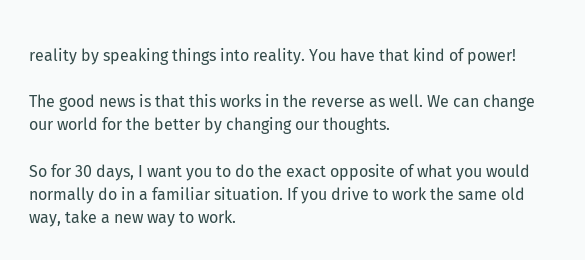reality by speaking things into reality. You have that kind of power!

The good news is that this works in the reverse as well. We can change our world for the better by changing our thoughts.

So for 30 days, I want you to do the exact opposite of what you would normally do in a familiar situation. If you drive to work the same old way, take a new way to work.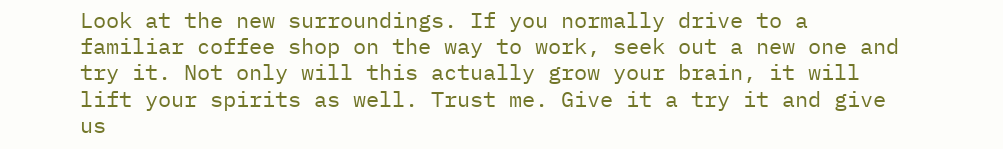Look at the new surroundings. If you normally drive to a familiar coffee shop on the way to work, seek out a new one and try it. Not only will this actually grow your brain, it will lift your spirits as well. Trust me. Give it a try it and give us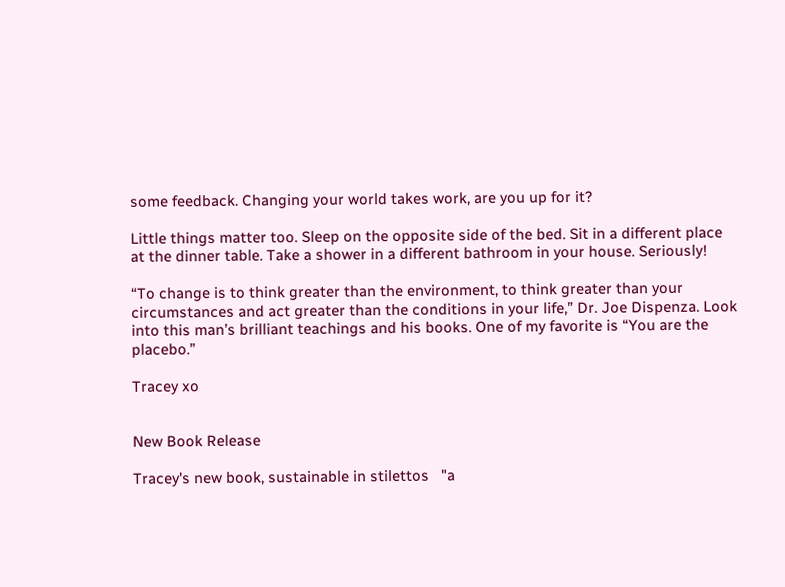some feedback. Changing your world takes work, are you up for it?

Little things matter too. Sleep on the opposite side of the bed. Sit in a different place at the dinner table. Take a shower in a different bathroom in your house. Seriously!

“To change is to think greater than the environment, to think greater than your circumstances and act greater than the conditions in your life,” Dr. Joe Dispenza. Look into this man’s brilliant teachings and his books. One of my favorite is “You are the placebo.”

Tracey xo


New Book Release

Tracey's new book, sustainable in stilettos   "a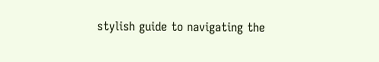stylish guide to navigating the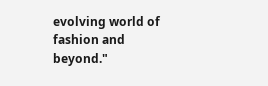evolving world of fashion and beyond."